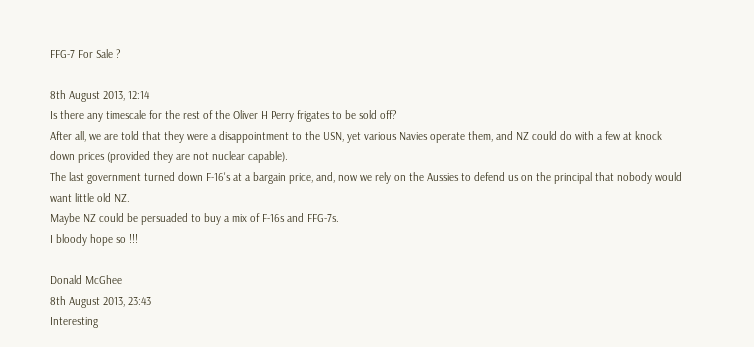FFG-7 For Sale ?

8th August 2013, 12:14
Is there any timescale for the rest of the Oliver H Perry frigates to be sold off?
After all, we are told that they were a disappointment to the USN, yet various Navies operate them, and NZ could do with a few at knock down prices (provided they are not nuclear capable).
The last government turned down F-16's at a bargain price, and, now we rely on the Aussies to defend us on the principal that nobody would want little old NZ.
Maybe NZ could be persuaded to buy a mix of F-16s and FFG-7s.
I bloody hope so !!!

Donald McGhee
8th August 2013, 23:43
Interesting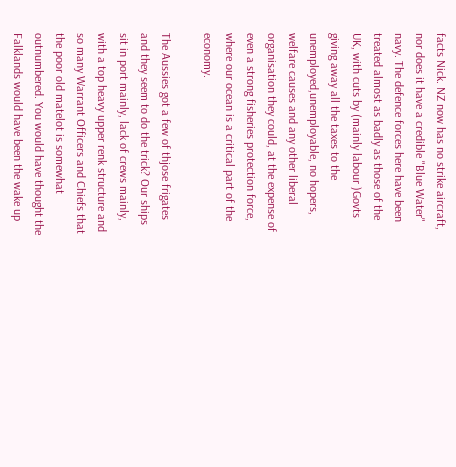facts Nick. NZ now has no strike aircraft, nor does it have a credible "Blue Water" navy. The defence forces here have been treated almost as badly as those of the UK, with cuts by (mainly labour )Govts giving away all the taxes to the unemployed,unemployable, no hopers, welfare causes and any other liberal organisation they could, at the expense of even a strong fisheries protection force, where our ocean is a critical part of the economy.

The Aussies got a few of thjose frigates and they seem to do the trick? Our ships sit in port mainly, lack of crews mainly, with a top heavy upper renk structure and so many Warrant Officers and Chiefs that the poor old matelot is somewhat outnumbered. You would have thought the Falklands would have been the wake up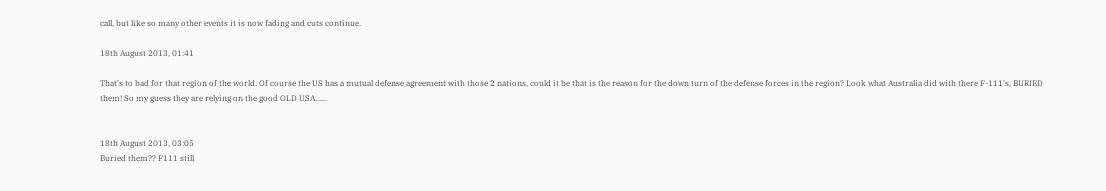call, but like so many other events it is now fading and cuts continue.

18th August 2013, 01:41

That's to bad for that region of the world. Of course the US has a mutual defense agreement with those 2 nations, could it be that is the reason for the down turn of the defense forces in the region? Look what Australia did with there F-111's, BURIED them! So my guess they are relying on the good OLD USA......


18th August 2013, 03:05
Buried them?? F111 still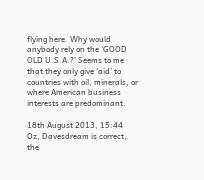flying here. Why would anybody rely on the 'GOOD OLD U.S.A.?' Seems to me that they only give 'aid' to countries with oil, minerals, or where American business interests are predominant.

18th August 2013, 15:44
Oz, Davesdream is correct, the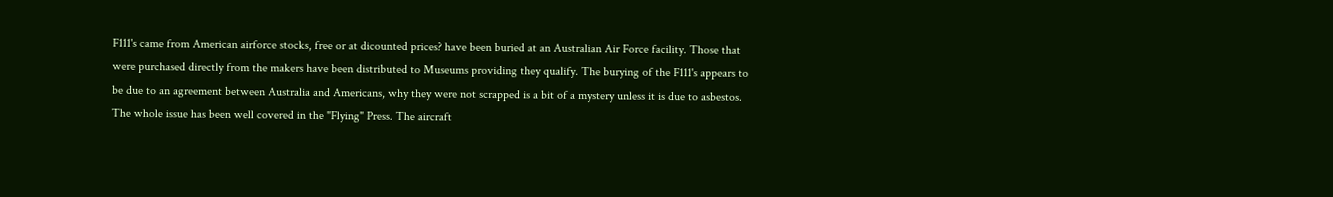F111's came from American airforce stocks, free or at dicounted prices? have been buried at an Australian Air Force facility. Those that were purchased directly from the makers have been distributed to Museums providing they qualify. The burying of the F111's appears to be due to an agreement between Australia and Americans, why they were not scrapped is a bit of a mystery unless it is due to asbestos. The whole issue has been well covered in the "Flying" Press. The aircraft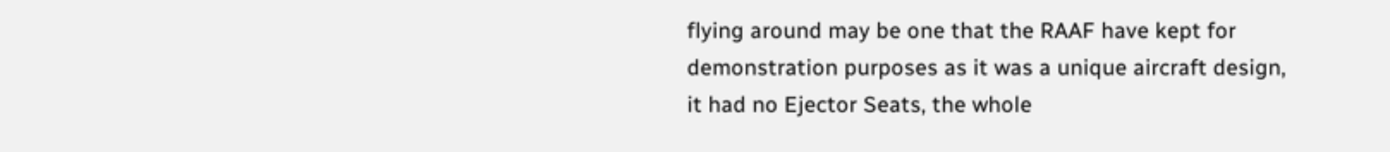flying around may be one that the RAAF have kept for demonstration purposes as it was a unique aircraft design, it had no Ejector Seats, the whole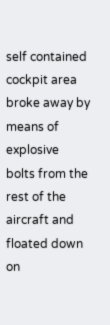self contained cockpit area broke away by means of explosive bolts from the rest of the aircraft and floated down on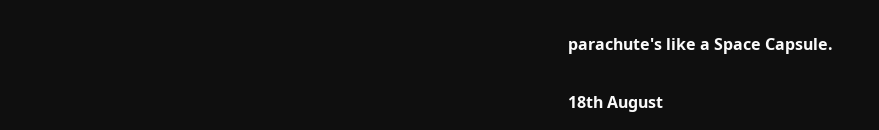parachute's like a Space Capsule.

18th August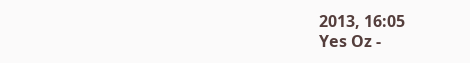2013, 16:05
Yes Oz -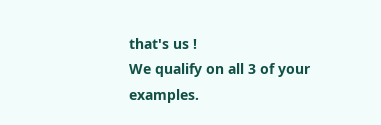that's us !
We qualify on all 3 of your examples.